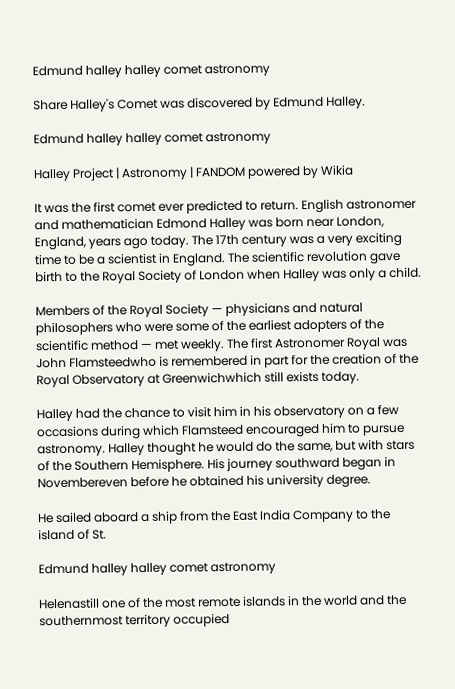Edmund halley halley comet astronomy

Share Halley's Comet was discovered by Edmund Halley.

Edmund halley halley comet astronomy

Halley Project | Astronomy | FANDOM powered by Wikia

It was the first comet ever predicted to return. English astronomer and mathematician Edmond Halley was born near London, England, years ago today. The 17th century was a very exciting time to be a scientist in England. The scientific revolution gave birth to the Royal Society of London when Halley was only a child.

Members of the Royal Society — physicians and natural philosophers who were some of the earliest adopters of the scientific method — met weekly. The first Astronomer Royal was John Flamsteedwho is remembered in part for the creation of the Royal Observatory at Greenwichwhich still exists today.

Halley had the chance to visit him in his observatory on a few occasions during which Flamsteed encouraged him to pursue astronomy. Halley thought he would do the same, but with stars of the Southern Hemisphere. His journey southward began in Novembereven before he obtained his university degree.

He sailed aboard a ship from the East India Company to the island of St.

Edmund halley halley comet astronomy

Helenastill one of the most remote islands in the world and the southernmost territory occupied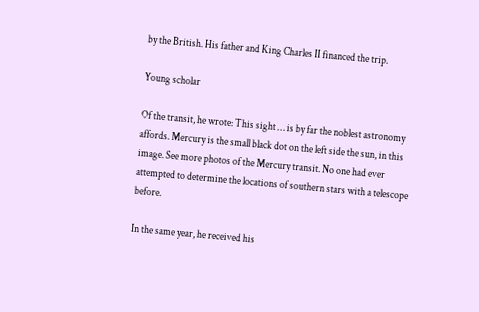by the British. His father and King Charles II financed the trip.

Young scholar

Of the transit, he wrote: This sight … is by far the noblest astronomy affords. Mercury is the small black dot on the left side the sun, in this image. See more photos of the Mercury transit. No one had ever attempted to determine the locations of southern stars with a telescope before.

In the same year, he received his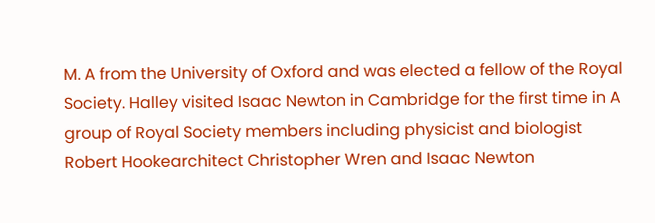M. A from the University of Oxford and was elected a fellow of the Royal Society. Halley visited Isaac Newton in Cambridge for the first time in A group of Royal Society members including physicist and biologist Robert Hookearchitect Christopher Wren and Isaac Newton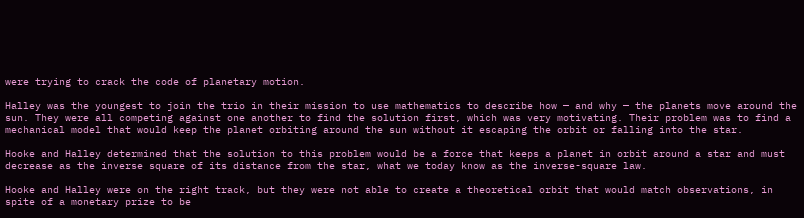were trying to crack the code of planetary motion.

Halley was the youngest to join the trio in their mission to use mathematics to describe how — and why — the planets move around the sun. They were all competing against one another to find the solution first, which was very motivating. Their problem was to find a mechanical model that would keep the planet orbiting around the sun without it escaping the orbit or falling into the star.

Hooke and Halley determined that the solution to this problem would be a force that keeps a planet in orbit around a star and must decrease as the inverse square of its distance from the star, what we today know as the inverse-square law.

Hooke and Halley were on the right track, but they were not able to create a theoretical orbit that would match observations, in spite of a monetary prize to be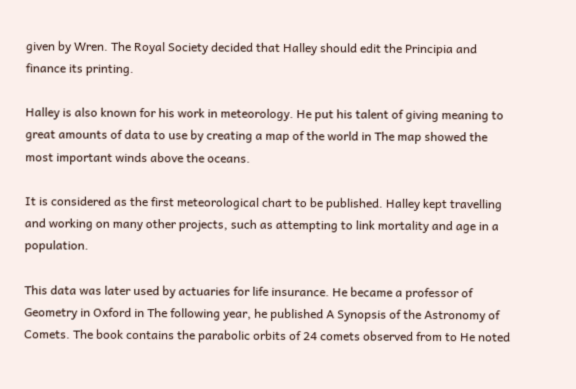given by Wren. The Royal Society decided that Halley should edit the Principia and finance its printing.

Halley is also known for his work in meteorology. He put his talent of giving meaning to great amounts of data to use by creating a map of the world in The map showed the most important winds above the oceans.

It is considered as the first meteorological chart to be published. Halley kept travelling and working on many other projects, such as attempting to link mortality and age in a population.

This data was later used by actuaries for life insurance. He became a professor of Geometry in Oxford in The following year, he published A Synopsis of the Astronomy of Comets. The book contains the parabolic orbits of 24 comets observed from to He noted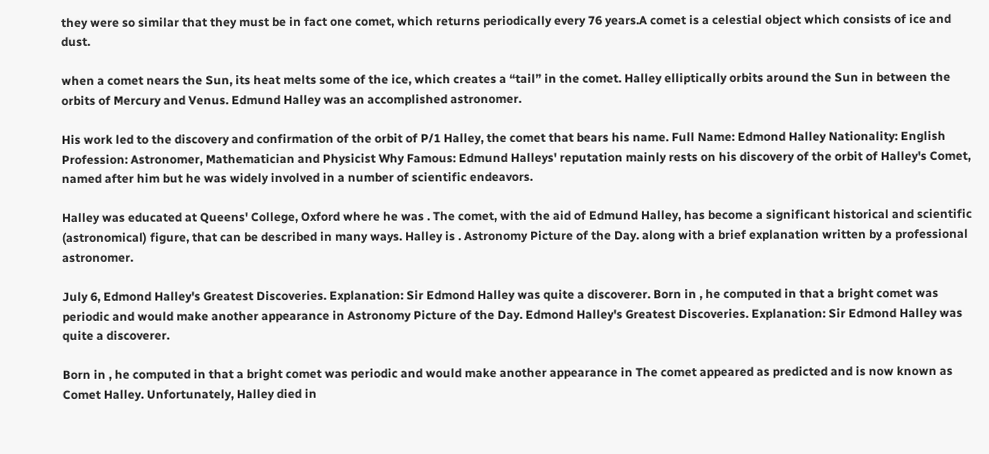they were so similar that they must be in fact one comet, which returns periodically every 76 years.A comet is a celestial object which consists of ice and dust.

when a comet nears the Sun, its heat melts some of the ice, which creates a “tail” in the comet. Halley elliptically orbits around the Sun in between the orbits of Mercury and Venus. Edmund Halley was an accomplished astronomer.

His work led to the discovery and confirmation of the orbit of P/1 Halley, the comet that bears his name. Full Name: Edmond Halley Nationality: English Profession: Astronomer, Mathematician and Physicist Why Famous: Edmund Halleys' reputation mainly rests on his discovery of the orbit of Halley's Comet, named after him but he was widely involved in a number of scientific endeavors.

Halley was educated at Queens' College, Oxford where he was . The comet, with the aid of Edmund Halley, has become a significant historical and scientific (astronomical) figure, that can be described in many ways. Halley is . Astronomy Picture of the Day. along with a brief explanation written by a professional astronomer.

July 6, Edmond Halley's Greatest Discoveries. Explanation: Sir Edmond Halley was quite a discoverer. Born in , he computed in that a bright comet was periodic and would make another appearance in Astronomy Picture of the Day. Edmond Halley's Greatest Discoveries. Explanation: Sir Edmond Halley was quite a discoverer.

Born in , he computed in that a bright comet was periodic and would make another appearance in The comet appeared as predicted and is now known as Comet Halley. Unfortunately, Halley died in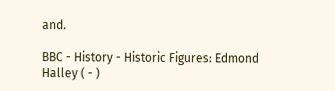and.

BBC - History - Historic Figures: Edmond Halley ( - )